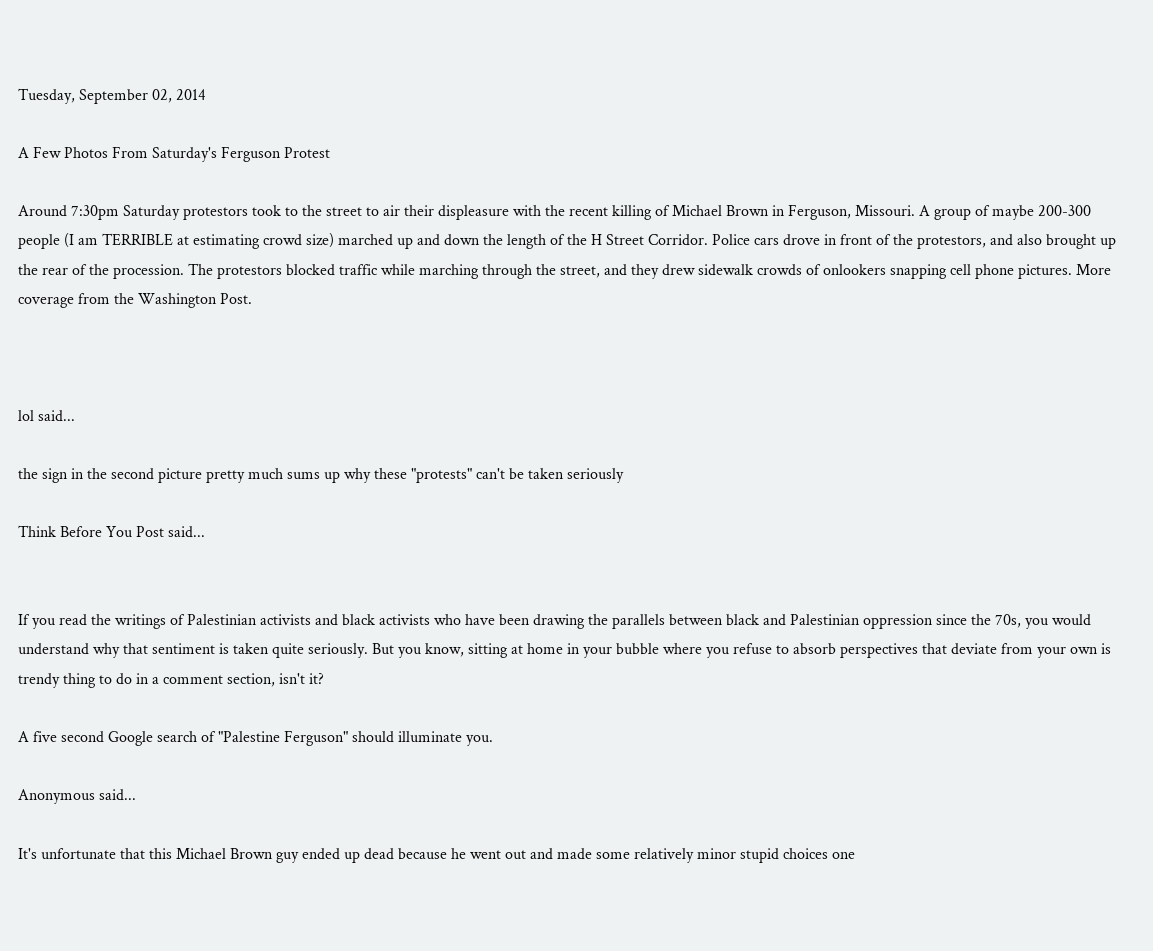Tuesday, September 02, 2014

A Few Photos From Saturday's Ferguson Protest

Around 7:30pm Saturday protestors took to the street to air their displeasure with the recent killing of Michael Brown in Ferguson, Missouri. A group of maybe 200-300 people (I am TERRIBLE at estimating crowd size) marched up and down the length of the H Street Corridor. Police cars drove in front of the protestors, and also brought up the rear of the procession. The protestors blocked traffic while marching through the street, and they drew sidewalk crowds of onlookers snapping cell phone pictures. More coverage from the Washington Post.



lol said...

the sign in the second picture pretty much sums up why these "protests" can't be taken seriously

Think Before You Post said...


If you read the writings of Palestinian activists and black activists who have been drawing the parallels between black and Palestinian oppression since the 70s, you would understand why that sentiment is taken quite seriously. But you know, sitting at home in your bubble where you refuse to absorb perspectives that deviate from your own is trendy thing to do in a comment section, isn't it?

A five second Google search of "Palestine Ferguson" should illuminate you.

Anonymous said...

It's unfortunate that this Michael Brown guy ended up dead because he went out and made some relatively minor stupid choices one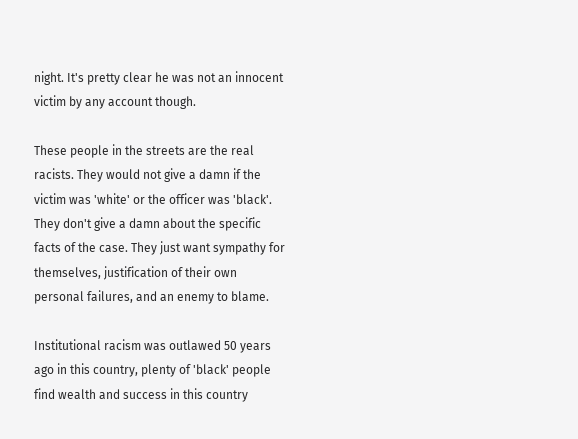night. It's pretty clear he was not an innocent victim by any account though.

These people in the streets are the real racists. They would not give a damn if the victim was 'white' or the officer was 'black'. They don't give a damn about the specific facts of the case. They just want sympathy for themselves, justification of their own personal failures, and an enemy to blame.

Institutional racism was outlawed 50 years ago in this country, plenty of 'black' people find wealth and success in this country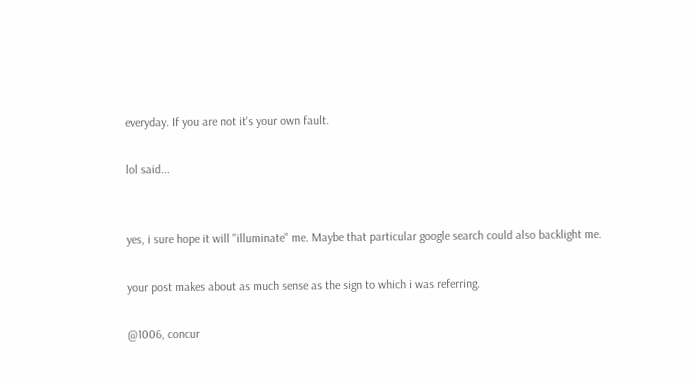everyday. If you are not it's your own fault.

lol said...


yes, i sure hope it will "illuminate" me. Maybe that particular google search could also backlight me.

your post makes about as much sense as the sign to which i was referring.

@1006, concur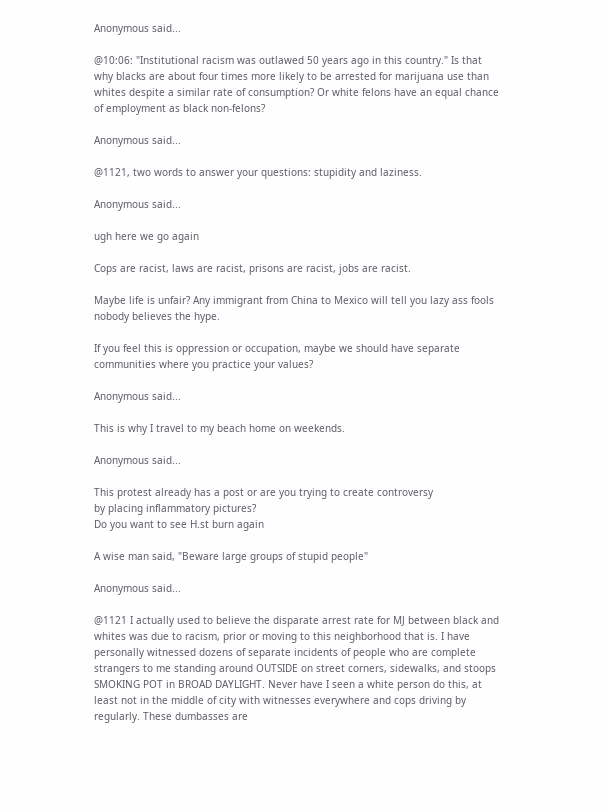Anonymous said...

@10:06: "Institutional racism was outlawed 50 years ago in this country." Is that why blacks are about four times more likely to be arrested for marijuana use than whites despite a similar rate of consumption? Or white felons have an equal chance of employment as black non-felons?

Anonymous said...

@1121, two words to answer your questions: stupidity and laziness.

Anonymous said...

ugh here we go again

Cops are racist, laws are racist, prisons are racist, jobs are racist.

Maybe life is unfair? Any immigrant from China to Mexico will tell you lazy ass fools nobody believes the hype.

If you feel this is oppression or occupation, maybe we should have separate communities where you practice your values?

Anonymous said...

This is why I travel to my beach home on weekends.

Anonymous said...

This protest already has a post or are you trying to create controversy
by placing inflammatory pictures?
Do you want to see H.st burn again

A wise man said, "Beware large groups of stupid people"

Anonymous said...

@1121 I actually used to believe the disparate arrest rate for MJ between black and whites was due to racism, prior or moving to this neighborhood that is. I have personally witnessed dozens of separate incidents of people who are complete strangers to me standing around OUTSIDE on street corners, sidewalks, and stoops SMOKING POT in BROAD DAYLIGHT. Never have I seen a white person do this, at least not in the middle of city with witnesses everywhere and cops driving by regularly. These dumbasses are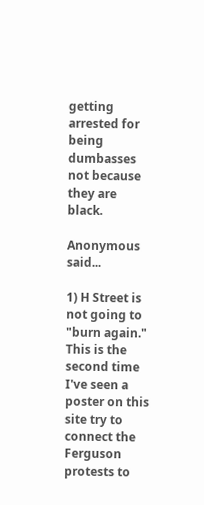getting arrested for being dumbasses not because they are black.

Anonymous said...

1) H Street is not going to "burn again." This is the second time I've seen a poster on this site try to connect the Ferguson protests to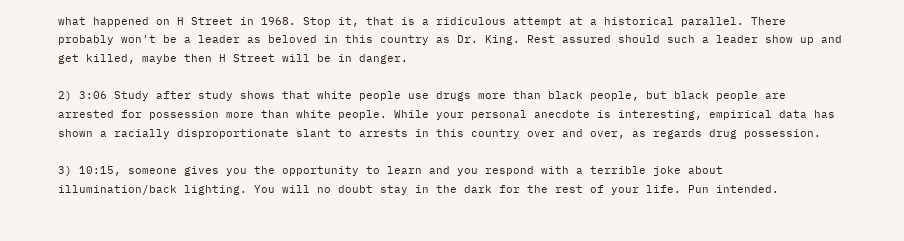what happened on H Street in 1968. Stop it, that is a ridiculous attempt at a historical parallel. There probably won't be a leader as beloved in this country as Dr. King. Rest assured should such a leader show up and get killed, maybe then H Street will be in danger.

2) 3:06 Study after study shows that white people use drugs more than black people, but black people are arrested for possession more than white people. While your personal anecdote is interesting, empirical data has shown a racially disproportionate slant to arrests in this country over and over, as regards drug possession.

3) 10:15, someone gives you the opportunity to learn and you respond with a terrible joke about illumination/back lighting. You will no doubt stay in the dark for the rest of your life. Pun intended.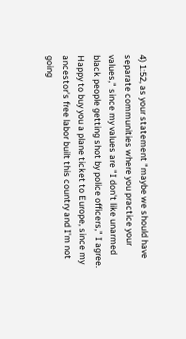4) 1:52, as your statement "maybe we should have separate communities where you practice your values," since my values are "I don't like unarmed black people getting shot by police officers," I agree. Happy to buy you a plane ticket to Europe, since my ancestor's free labor built this country and I'm not going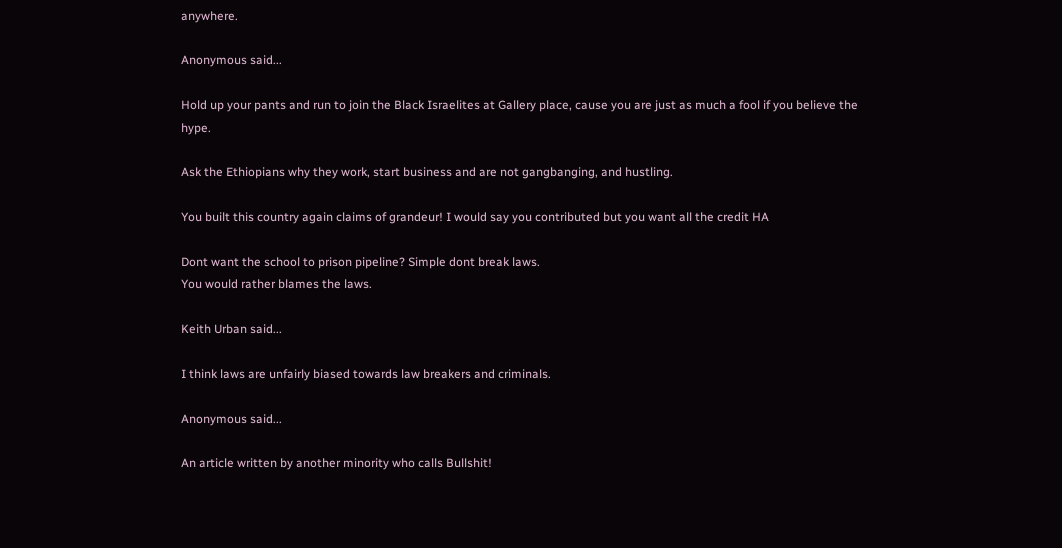anywhere.

Anonymous said...

Hold up your pants and run to join the Black Israelites at Gallery place, cause you are just as much a fool if you believe the hype.

Ask the Ethiopians why they work, start business and are not gangbanging, and hustling.

You built this country again claims of grandeur! I would say you contributed but you want all the credit HA

Dont want the school to prison pipeline? Simple dont break laws.
You would rather blames the laws.

Keith Urban said...

I think laws are unfairly biased towards law breakers and criminals.

Anonymous said...

An article written by another minority who calls Bullshit!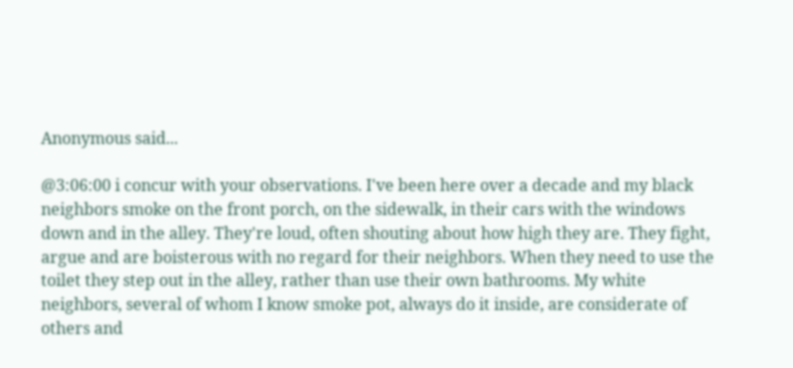Anonymous said...

@3:06:00 i concur with your observations. I've been here over a decade and my black neighbors smoke on the front porch, on the sidewalk, in their cars with the windows down and in the alley. They're loud, often shouting about how high they are. They fight, argue and are boisterous with no regard for their neighbors. When they need to use the toilet they step out in the alley, rather than use their own bathrooms. My white neighbors, several of whom I know smoke pot, always do it inside, are considerate of others and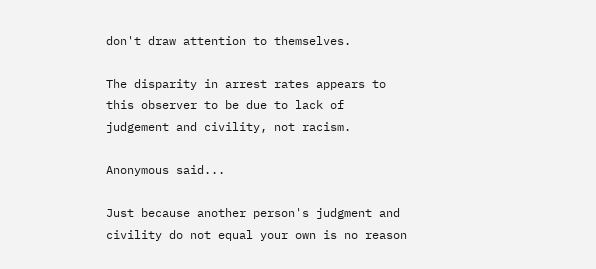don't draw attention to themselves.

The disparity in arrest rates appears to this observer to be due to lack of judgement and civility, not racism.

Anonymous said...

Just because another person's judgment and civility do not equal your own is no reason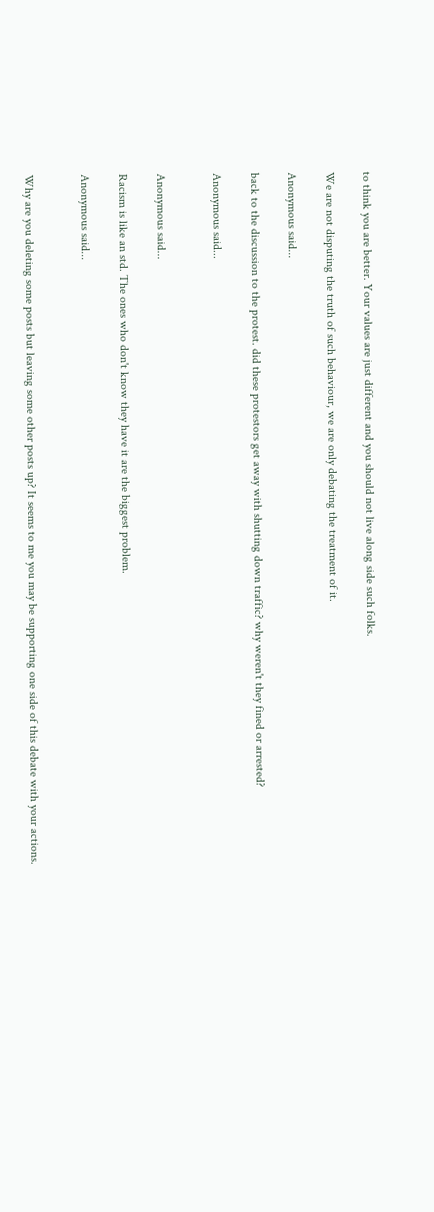to think you are better. Your values are just different and you should not live along side such folks.

We are not disputing the truth of such behaviour, we are only debating the treatment of it.

Anonymous said...

back to the discussion to the protest. did these protestors get away with shutting down traffic? why weren't they fined or arrested?

Anonymous said...


Anonymous said...

Racism is like an std. The ones who don't know they have it are the biggest problem.

Anonymous said...


Why are you deleting some posts but leaving some other posts up? It seems to me you may be supporting one side of this debate with your actions.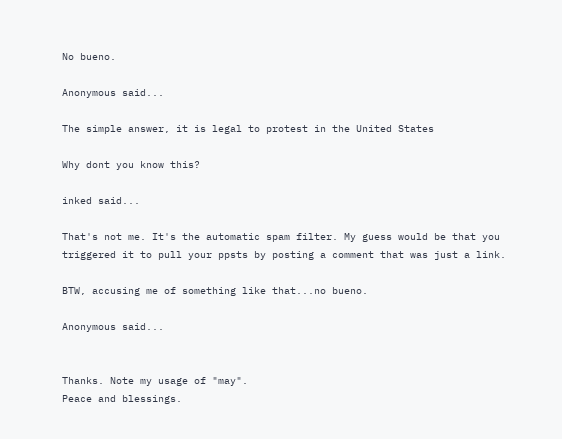No bueno.

Anonymous said...

The simple answer, it is legal to protest in the United States

Why dont you know this?

inked said...

That's not me. It's the automatic spam filter. My guess would be that you triggered it to pull your ppsts by posting a comment that was just a link.

BTW, accusing me of something like that...no bueno.

Anonymous said...


Thanks. Note my usage of "may".
Peace and blessings.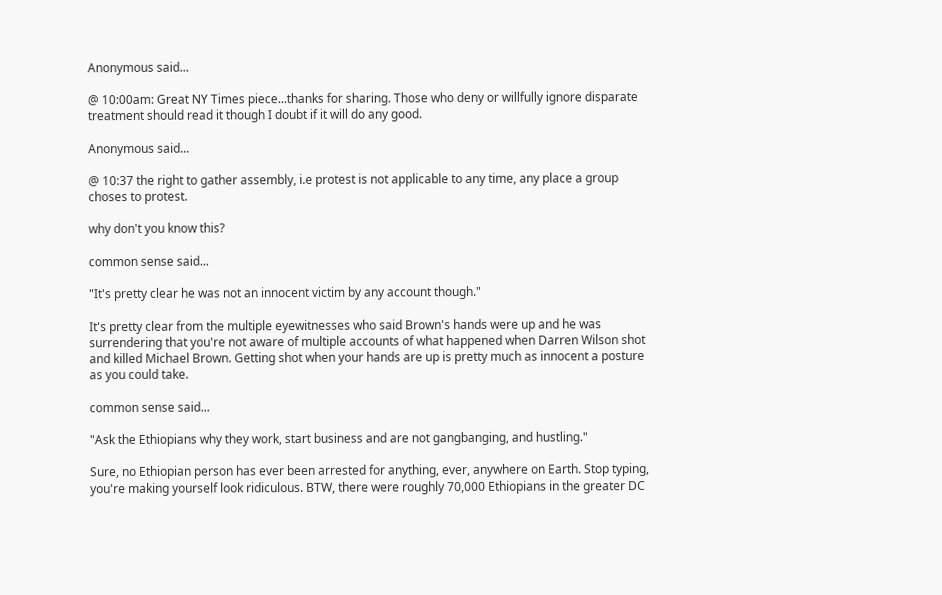Anonymous said...

@ 10:00am: Great NY Times piece...thanks for sharing. Those who deny or willfully ignore disparate treatment should read it though I doubt if it will do any good.

Anonymous said...

@ 10:37 the right to gather assembly, i.e protest is not applicable to any time, any place a group choses to protest.

why don't you know this?

common sense said...

"It's pretty clear he was not an innocent victim by any account though."

It's pretty clear from the multiple eyewitnesses who said Brown's hands were up and he was surrendering that you're not aware of multiple accounts of what happened when Darren Wilson shot and killed Michael Brown. Getting shot when your hands are up is pretty much as innocent a posture as you could take.

common sense said...

"Ask the Ethiopians why they work, start business and are not gangbanging, and hustling."

Sure, no Ethiopian person has ever been arrested for anything, ever, anywhere on Earth. Stop typing, you're making yourself look ridiculous. BTW, there were roughly 70,000 Ethiopians in the greater DC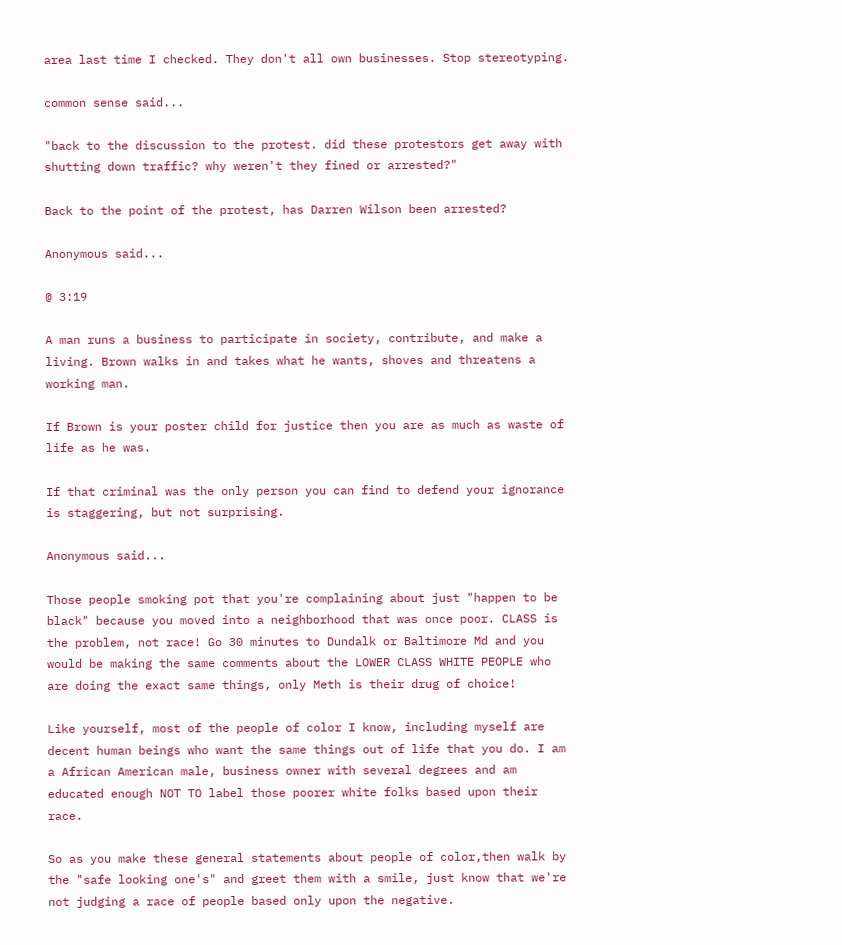area last time I checked. They don't all own businesses. Stop stereotyping.

common sense said...

"back to the discussion to the protest. did these protestors get away with shutting down traffic? why weren't they fined or arrested?"

Back to the point of the protest, has Darren Wilson been arrested?

Anonymous said...

@ 3:19

A man runs a business to participate in society, contribute, and make a living. Brown walks in and takes what he wants, shoves and threatens a working man.

If Brown is your poster child for justice then you are as much as waste of life as he was.

If that criminal was the only person you can find to defend your ignorance is staggering, but not surprising.

Anonymous said...

Those people smoking pot that you're complaining about just "happen to be black" because you moved into a neighborhood that was once poor. CLASS is the problem, not race! Go 30 minutes to Dundalk or Baltimore Md and you would be making the same comments about the LOWER CLASS WHITE PEOPLE who are doing the exact same things, only Meth is their drug of choice!

Like yourself, most of the people of color I know, including myself are decent human beings who want the same things out of life that you do. I am a African American male, business owner with several degrees and am educated enough NOT TO label those poorer white folks based upon their race.

So as you make these general statements about people of color,then walk by the "safe looking one's" and greet them with a smile, just know that we're not judging a race of people based only upon the negative.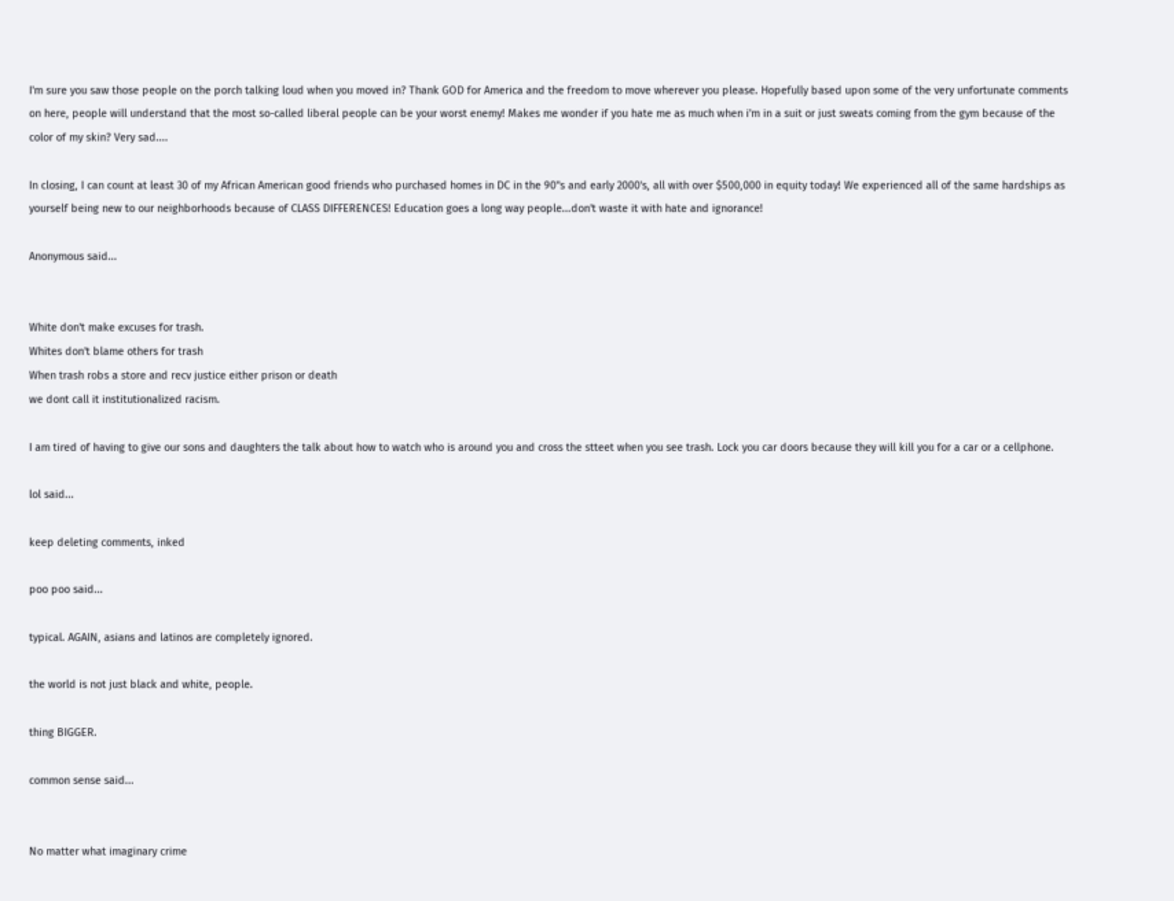I'm sure you saw those people on the porch talking loud when you moved in? Thank GOD for America and the freedom to move wherever you please. Hopefully based upon some of the very unfortunate comments on here, people will understand that the most so-called liberal people can be your worst enemy! Makes me wonder if you hate me as much when i'm in a suit or just sweats coming from the gym because of the color of my skin? Very sad....

In closing, I can count at least 30 of my African American good friends who purchased homes in DC in the 90"s and early 2000's, all with over $500,000 in equity today! We experienced all of the same hardships as yourself being new to our neighborhoods because of CLASS DIFFERENCES! Education goes a long way people...don't waste it with hate and ignorance!

Anonymous said...


White don't make excuses for trash.
Whites don't blame others for trash
When trash robs a store and recv justice either prison or death
we dont call it institutionalized racism.

I am tired of having to give our sons and daughters the talk about how to watch who is around you and cross the stteet when you see trash. Lock you car doors because they will kill you for a car or a cellphone.

lol said...

keep deleting comments, inked

poo poo said...

typical. AGAIN, asians and latinos are completely ignored.

the world is not just black and white, people.

thing BIGGER.

common sense said...


No matter what imaginary crime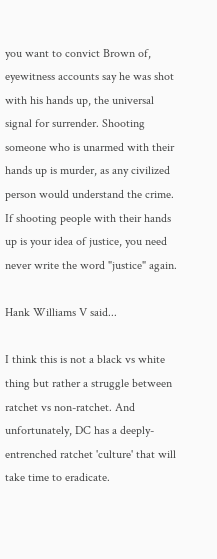you want to convict Brown of, eyewitness accounts say he was shot with his hands up, the universal signal for surrender. Shooting someone who is unarmed with their hands up is murder, as any civilized person would understand the crime. If shooting people with their hands up is your idea of justice, you need never write the word "justice" again.

Hank Williams V said...

I think this is not a black vs white thing but rather a struggle between ratchet vs non-ratchet. And unfortunately, DC has a deeply-entrenched ratchet 'culture' that will take time to eradicate.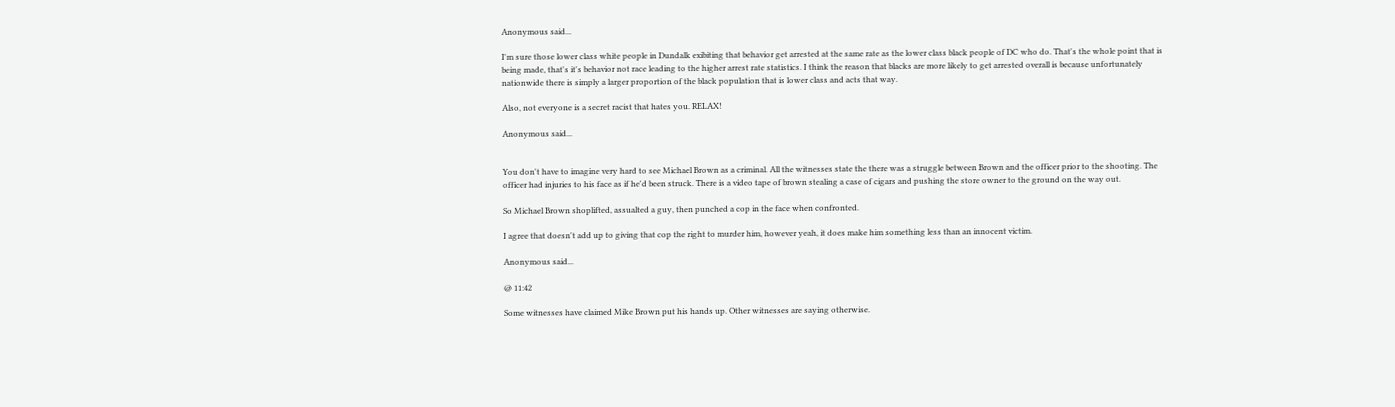Anonymous said...

I'm sure those lower class white people in Dundalk exibiting that behavior get arrested at the same rate as the lower class black people of DC who do. That's the whole point that is being made, that's it's behavior not race leading to the higher arrest rate statistics. I think the reason that blacks are more likely to get arrested overall is because unfortunately nationwide there is simply a larger proportion of the black population that is lower class and acts that way.

Also, not everyone is a secret racist that hates you. RELAX!

Anonymous said...


You don't have to imagine very hard to see Michael Brown as a criminal. All the witnesses state the there was a struggle between Brown and the officer prior to the shooting. The officer had injuries to his face as if he'd been struck. There is a video tape of brown stealing a case of cigars and pushing the store owner to the ground on the way out.

So Michael Brown shoplifted, assualted a guy, then punched a cop in the face when confronted.

I agree that doesn't add up to giving that cop the right to murder him, however yeah, it does make him something less than an innocent victim.

Anonymous said...

@ 11:42

Some witnesses have claimed Mike Brown put his hands up. Other witnesses are saying otherwise.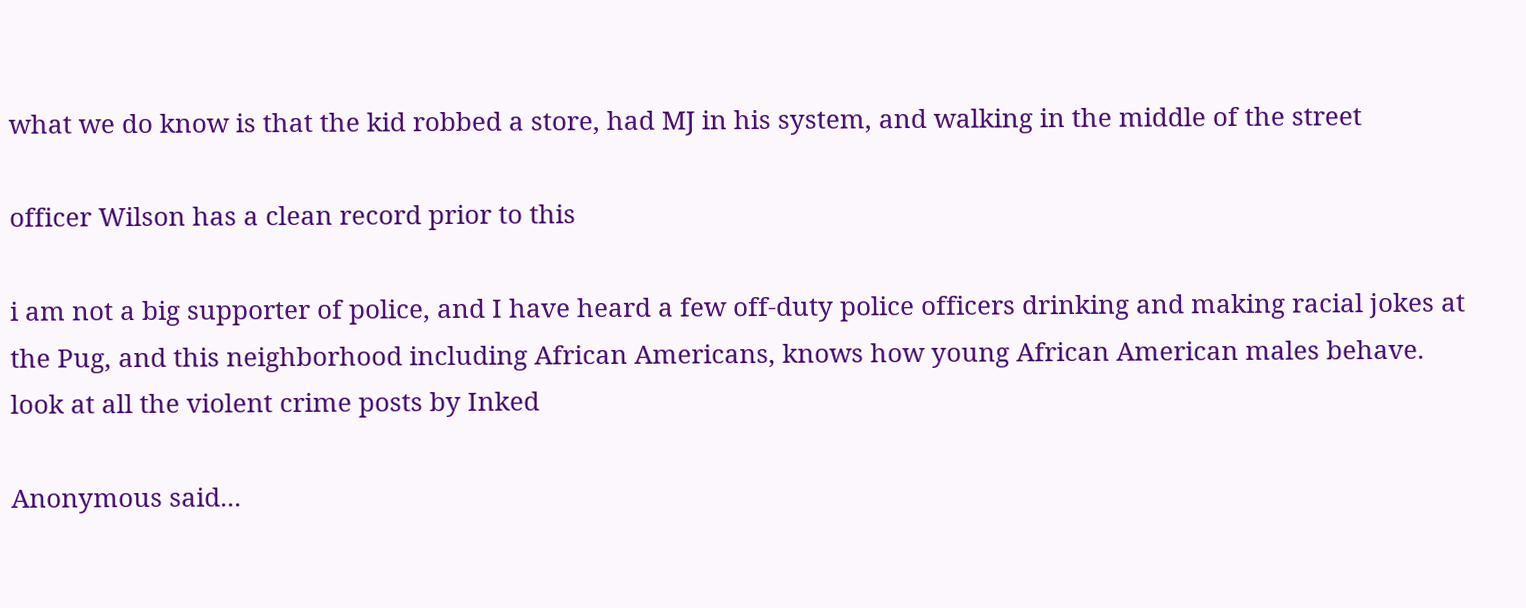what we do know is that the kid robbed a store, had MJ in his system, and walking in the middle of the street

officer Wilson has a clean record prior to this

i am not a big supporter of police, and I have heard a few off-duty police officers drinking and making racial jokes at the Pug, and this neighborhood including African Americans, knows how young African American males behave. look at all the violent crime posts by Inked

Anonymous said...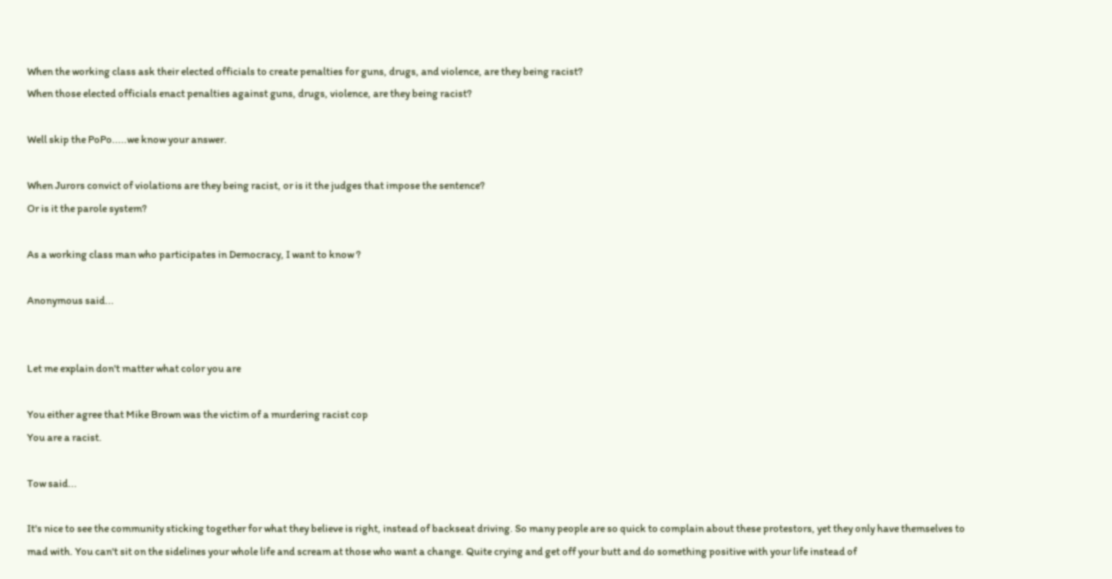When the working class ask their elected officials to create penalties for guns, drugs, and violence, are they being racist?
When those elected officials enact penalties against guns, drugs, violence, are they being racist?

Well skip the PoPo.....we know your answer.

When Jurors convict of violations are they being racist, or is it the judges that impose the sentence?
Or is it the parole system?

As a working class man who participates in Democracy, I want to know ?

Anonymous said...


Let me explain don't matter what color you are

You either agree that Mike Brown was the victim of a murdering racist cop
You are a racist.

Tow said...

It's nice to see the community sticking together for what they believe is right, instead of backseat driving. So many people are so quick to complain about these protestors, yet they only have themselves to mad with. You can't sit on the sidelines your whole life and scream at those who want a change. Quite crying and get off your butt and do something positive with your life instead of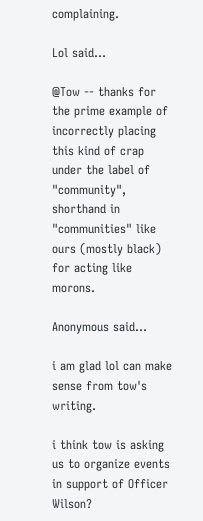complaining.

Lol said...

@Tow -- thanks for the prime example of incorrectly placing this kind of crap under the label of "community", shorthand in "communities" like ours (mostly black) for acting like morons.

Anonymous said...

i am glad lol can make sense from tow's writing.

i think tow is asking us to organize events in support of Officer Wilson?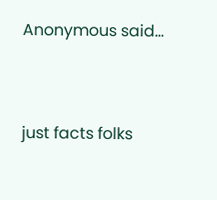Anonymous said...


just facts folks